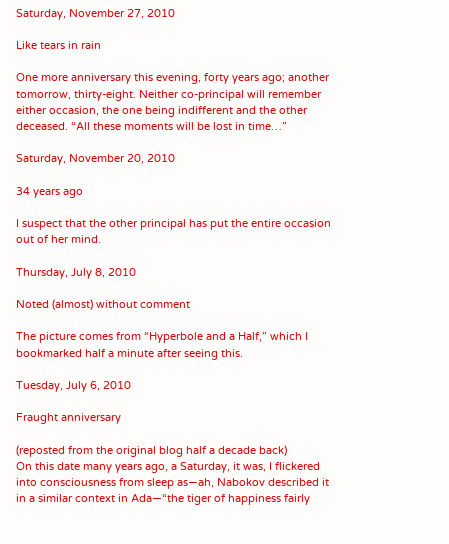Saturday, November 27, 2010

Like tears in rain

One more anniversary this evening, forty years ago; another tomorrow, thirty-eight. Neither co-principal will remember either occasion, the one being indifferent and the other deceased. “All these moments will be lost in time…”

Saturday, November 20, 2010

34 years ago

I suspect that the other principal has put the entire occasion out of her mind.

Thursday, July 8, 2010

Noted (almost) without comment

The picture comes from “Hyperbole and a Half,” which I bookmarked half a minute after seeing this.

Tuesday, July 6, 2010

Fraught anniversary

(reposted from the original blog half a decade back)
On this date many years ago, a Saturday, it was, I flickered into consciousness from sleep as—ah, Nabokov described it in a similar context in Ada—“the tiger of happiness fairly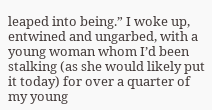leaped into being.” I woke up, entwined and ungarbed, with a young woman whom I’d been stalking (as she would likely put it today) for over a quarter of my young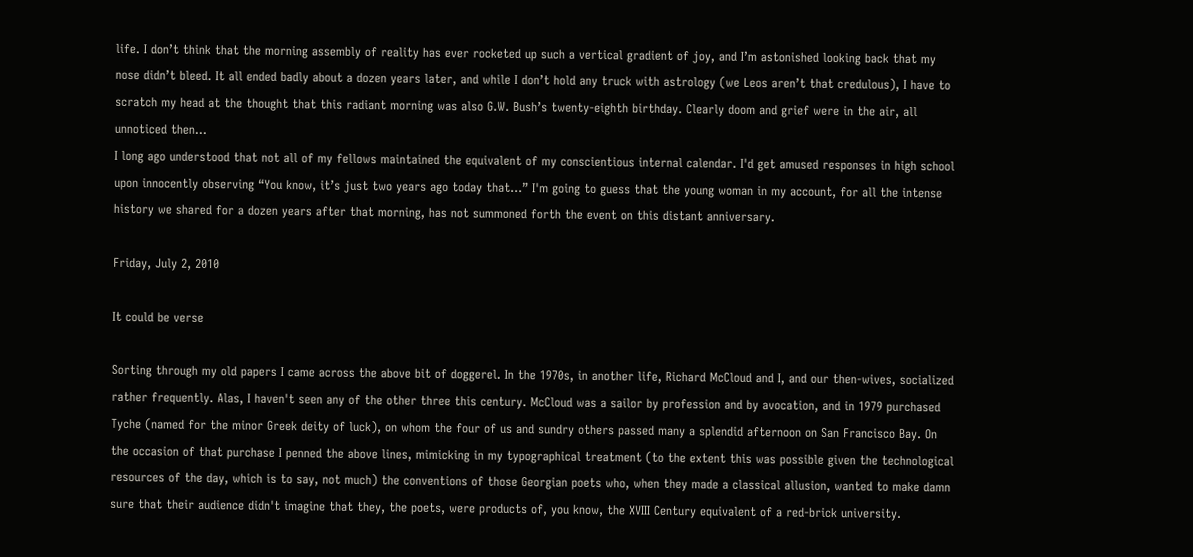life. I don’t think that the morning assembly of reality has ever rocketed up such a vertical gradient of joy, and I’m astonished looking back that my nose didn’t bleed. It all ended badly about a dozen years later, and while I don’t hold any truck with astrology (we Leos aren’t that credulous), I have to scratch my head at the thought that this radiant morning was also G.W. Bush’s twenty-eighth birthday. Clearly doom and grief were in the air, all unnoticed then...
I long ago understood that not all of my fellows maintained the equivalent of my conscientious internal calendar. I'd get amused responses in high school upon innocently observing “You know, it’s just two years ago today that...” I'm going to guess that the young woman in my account, for all the intense history we shared for a dozen years after that morning, has not summoned forth the event on this distant anniversary.

Friday, July 2, 2010

It could be verse

Sorting through my old papers I came across the above bit of doggerel. In the 1970s, in another life, Richard McCloud and I, and our then-wives, socialized rather frequently. Alas, I haven't seen any of the other three this century. McCloud was a sailor by profession and by avocation, and in 1979 purchased Tyche (named for the minor Greek deity of luck), on whom the four of us and sundry others passed many a splendid afternoon on San Francisco Bay. On the occasion of that purchase I penned the above lines, mimicking in my typographical treatment (to the extent this was possible given the technological resources of the day, which is to say, not much) the conventions of those Georgian poets who, when they made a classical allusion, wanted to make damn sure that their audience didn't imagine that they, the poets, were products of, you know, the XVIII Century equivalent of a red-brick university.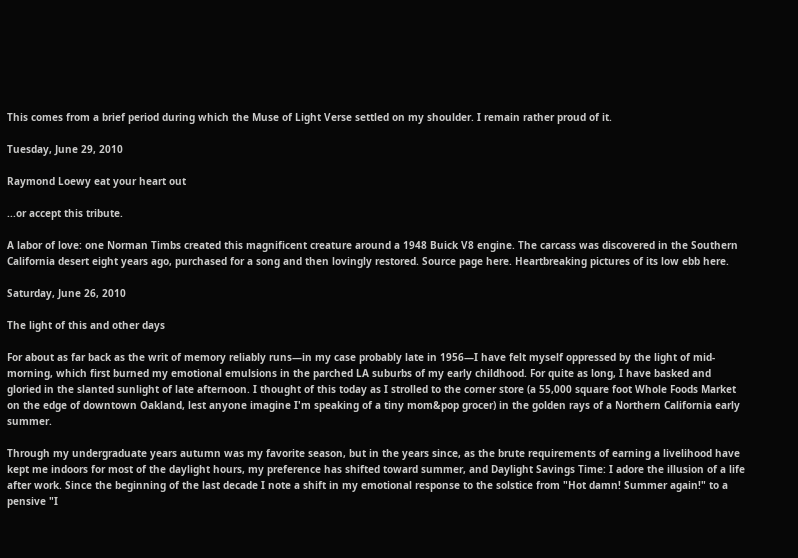This comes from a brief period during which the Muse of Light Verse settled on my shoulder. I remain rather proud of it.

Tuesday, June 29, 2010

Raymond Loewy eat your heart out

...or accept this tribute.

A labor of love: one Norman Timbs created this magnificent creature around a 1948 Buick V8 engine. The carcass was discovered in the Southern California desert eight years ago, purchased for a song and then lovingly restored. Source page here. Heartbreaking pictures of its low ebb here.

Saturday, June 26, 2010

The light of this and other days

For about as far back as the writ of memory reliably runs—in my case probably late in 1956—I have felt myself oppressed by the light of mid-morning, which first burned my emotional emulsions in the parched LA suburbs of my early childhood. For quite as long, I have basked and gloried in the slanted sunlight of late afternoon. I thought of this today as I strolled to the corner store (a 55,000 square foot Whole Foods Market on the edge of downtown Oakland, lest anyone imagine I'm speaking of a tiny mom&pop grocer) in the golden rays of a Northern California early summer.

Through my undergraduate years autumn was my favorite season, but in the years since, as the brute requirements of earning a livelihood have kept me indoors for most of the daylight hours, my preference has shifted toward summer, and Daylight Savings Time: I adore the illusion of a life after work. Since the beginning of the last decade I note a shift in my emotional response to the solstice from "Hot damn! Summer again!" to a pensive "I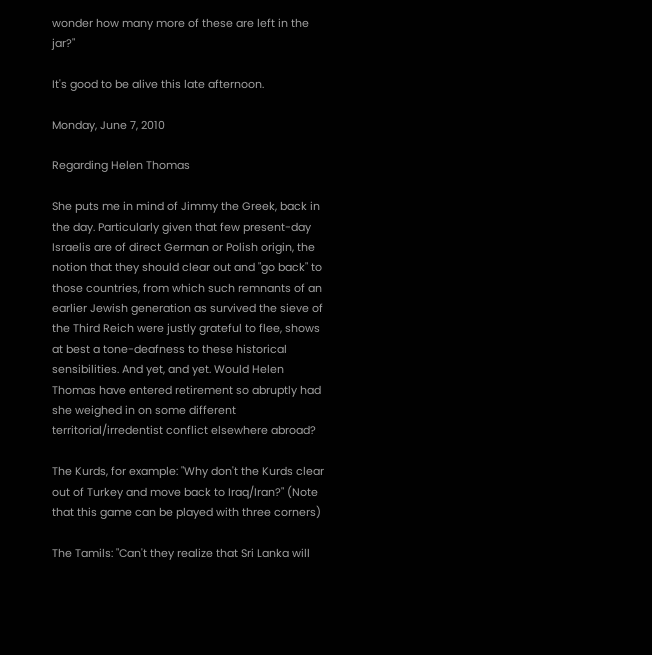wonder how many more of these are left in the jar?"

It's good to be alive this late afternoon.

Monday, June 7, 2010

Regarding Helen Thomas

She puts me in mind of Jimmy the Greek, back in the day. Particularly given that few present-day Israelis are of direct German or Polish origin, the notion that they should clear out and "go back" to those countries, from which such remnants of an earlier Jewish generation as survived the sieve of the Third Reich were justly grateful to flee, shows at best a tone-deafness to these historical sensibilities. And yet, and yet. Would Helen Thomas have entered retirement so abruptly had she weighed in on some different territorial/irredentist conflict elsewhere abroad?

The Kurds, for example: "Why don't the Kurds clear out of Turkey and move back to Iraq/Iran?" (Note that this game can be played with three corners)

The Tamils: "Can't they realize that Sri Lanka will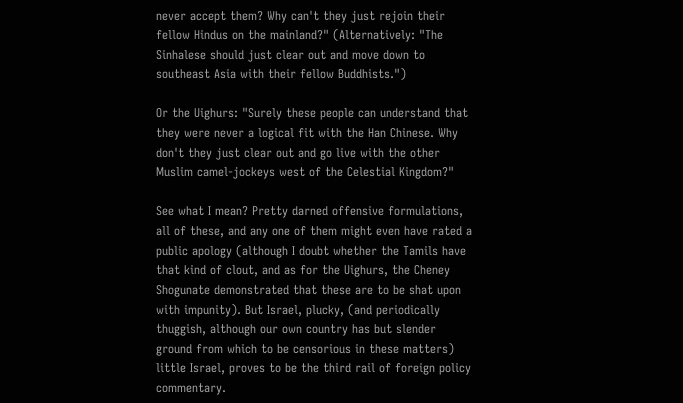never accept them? Why can't they just rejoin their fellow Hindus on the mainland?" (Alternatively: "The Sinhalese should just clear out and move down to southeast Asia with their fellow Buddhists.")

Or the Uighurs: "Surely these people can understand that they were never a logical fit with the Han Chinese. Why don't they just clear out and go live with the other Muslim camel-jockeys west of the Celestial Kingdom?"

See what I mean? Pretty darned offensive formulations, all of these, and any one of them might even have rated a public apology (although I doubt whether the Tamils have that kind of clout, and as for the Uighurs, the Cheney Shogunate demonstrated that these are to be shat upon with impunity). But Israel, plucky, (and periodically thuggish, although our own country has but slender ground from which to be censorious in these matters) little Israel, proves to be the third rail of foreign policy commentary.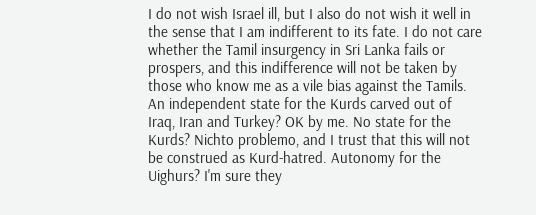I do not wish Israel ill, but I also do not wish it well in the sense that I am indifferent to its fate. I do not care whether the Tamil insurgency in Sri Lanka fails or prospers, and this indifference will not be taken by those who know me as a vile bias against the Tamils. An independent state for the Kurds carved out of Iraq, Iran and Turkey? OK by me. No state for the Kurds? Nichto problemo, and I trust that this will not be construed as Kurd-hatred. Autonomy for the Uighurs? I'm sure they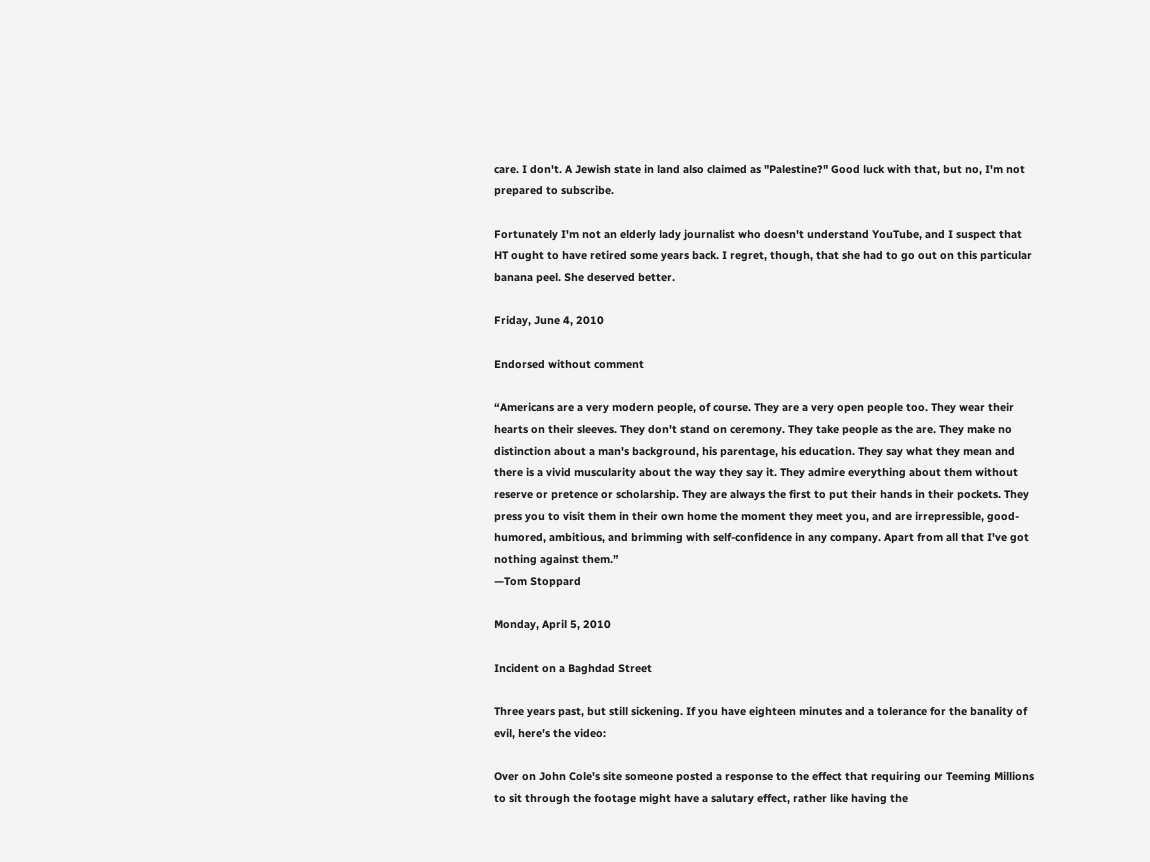care. I don't. A Jewish state in land also claimed as "Palestine?" Good luck with that, but no, I'm not prepared to subscribe.

Fortunately I'm not an elderly lady journalist who doesn't understand YouTube, and I suspect that HT ought to have retired some years back. I regret, though, that she had to go out on this particular banana peel. She deserved better.

Friday, June 4, 2010

Endorsed without comment

“Americans are a very modern people, of course. They are a very open people too. They wear their hearts on their sleeves. They don't stand on ceremony. They take people as the are. They make no distinction about a man's background, his parentage, his education. They say what they mean and there is a vivid muscularity about the way they say it. They admire everything about them without reserve or pretence or scholarship. They are always the first to put their hands in their pockets. They press you to visit them in their own home the moment they meet you, and are irrepressible, good-humored, ambitious, and brimming with self-confidence in any company. Apart from all that I've got nothing against them.”
—Tom Stoppard

Monday, April 5, 2010

Incident on a Baghdad Street

Three years past, but still sickening. If you have eighteen minutes and a tolerance for the banality of evil, here's the video:

Over on John Cole's site someone posted a response to the effect that requiring our Teeming Millions to sit through the footage might have a salutary effect, rather like having the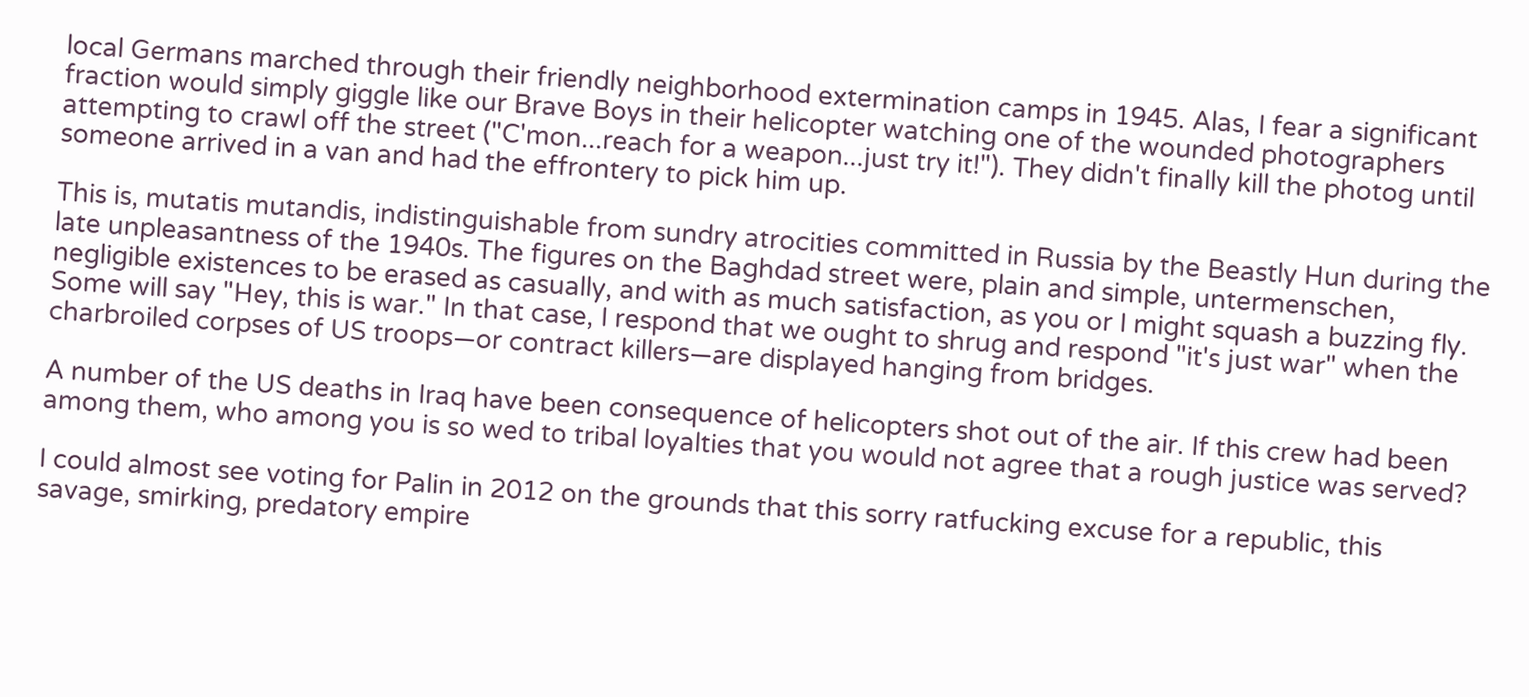local Germans marched through their friendly neighborhood extermination camps in 1945. Alas, I fear a significant fraction would simply giggle like our Brave Boys in their helicopter watching one of the wounded photographers attempting to crawl off the street ("C'mon...reach for a weapon...just try it!"). They didn't finally kill the photog until someone arrived in a van and had the effrontery to pick him up.

This is, mutatis mutandis, indistinguishable from sundry atrocities committed in Russia by the Beastly Hun during the late unpleasantness of the 1940s. The figures on the Baghdad street were, plain and simple, untermenschen, negligible existences to be erased as casually, and with as much satisfaction, as you or I might squash a buzzing fly. Some will say "Hey, this is war." In that case, I respond that we ought to shrug and respond "it's just war" when the charbroiled corpses of US troops—or contract killers—are displayed hanging from bridges.

A number of the US deaths in Iraq have been consequence of helicopters shot out of the air. If this crew had been among them, who among you is so wed to tribal loyalties that you would not agree that a rough justice was served?

I could almost see voting for Palin in 2012 on the grounds that this sorry ratfucking excuse for a republic, this savage, smirking, predatory empire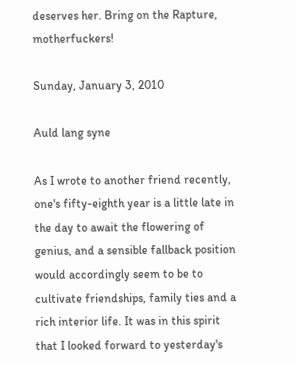deserves her. Bring on the Rapture, motherfuckers!

Sunday, January 3, 2010

Auld lang syne

As I wrote to another friend recently, one's fifty-eighth year is a little late in the day to await the flowering of genius, and a sensible fallback position would accordingly seem to be to cultivate friendships, family ties and a rich interior life. It was in this spirit that I looked forward to yesterday's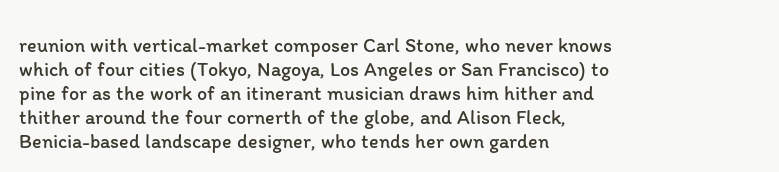reunion with vertical-market composer Carl Stone, who never knows which of four cities (Tokyo, Nagoya, Los Angeles or San Francisco) to pine for as the work of an itinerant musician draws him hither and thither around the four cornerth of the globe, and Alison Fleck, Benicia-based landscape designer, who tends her own garden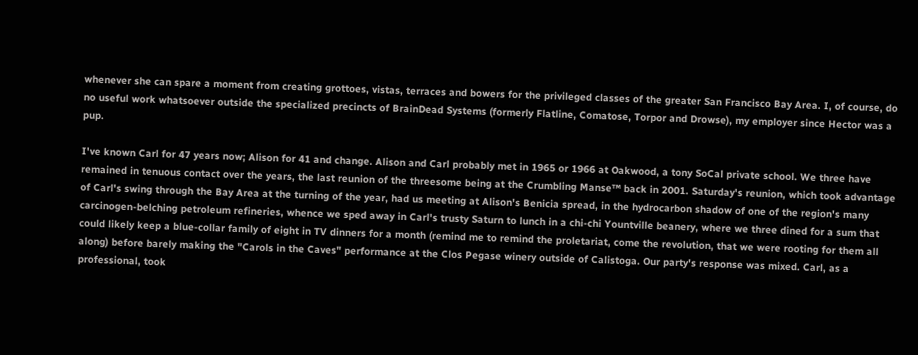whenever she can spare a moment from creating grottoes, vistas, terraces and bowers for the privileged classes of the greater San Francisco Bay Area. I, of course, do no useful work whatsoever outside the specialized precincts of BrainDead Systems (formerly Flatline, Comatose, Torpor and Drowse), my employer since Hector was a pup.

I've known Carl for 47 years now; Alison for 41 and change. Alison and Carl probably met in 1965 or 1966 at Oakwood, a tony SoCal private school. We three have remained in tenuous contact over the years, the last reunion of the threesome being at the Crumbling Manse™ back in 2001. Saturday's reunion, which took advantage of Carl's swing through the Bay Area at the turning of the year, had us meeting at Alison's Benicia spread, in the hydrocarbon shadow of one of the region's many carcinogen-belching petroleum refineries, whence we sped away in Carl's trusty Saturn to lunch in a chi-chi Yountville beanery, where we three dined for a sum that could likely keep a blue-collar family of eight in TV dinners for a month (remind me to remind the proletariat, come the revolution, that we were rooting for them all along) before barely making the "Carols in the Caves" performance at the Clos Pegase winery outside of Calistoga. Our party's response was mixed. Carl, as a professional, took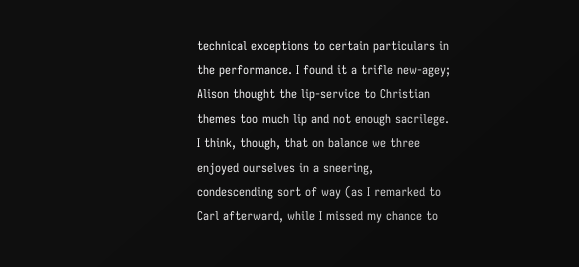technical exceptions to certain particulars in the performance. I found it a trifle new-agey; Alison thought the lip-service to Christian themes too much lip and not enough sacrilege. I think, though, that on balance we three enjoyed ourselves in a sneering, condescending sort of way (as I remarked to Carl afterward, while I missed my chance to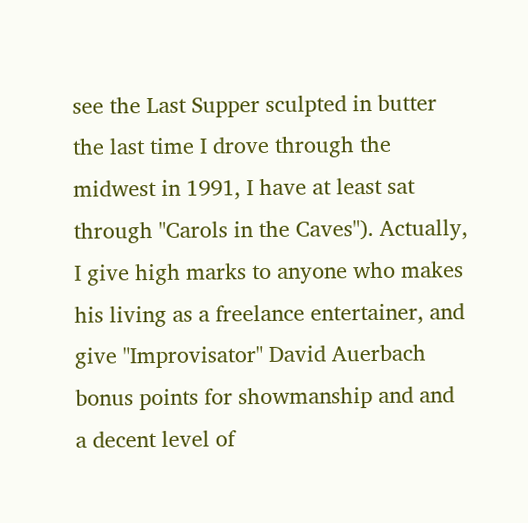see the Last Supper sculpted in butter the last time I drove through the midwest in 1991, I have at least sat through "Carols in the Caves"). Actually, I give high marks to anyone who makes his living as a freelance entertainer, and give "Improvisator" David Auerbach bonus points for showmanship and and a decent level of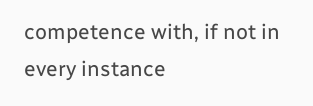competence with, if not in every instance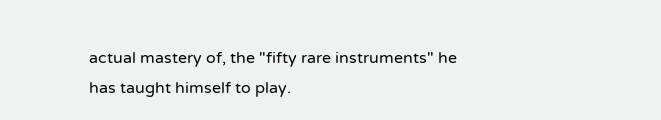actual mastery of, the "fifty rare instruments" he has taught himself to play.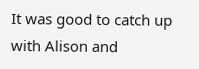It was good to catch up with Alison and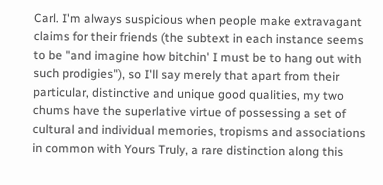Carl. I'm always suspicious when people make extravagant claims for their friends (the subtext in each instance seems to be "and imagine how bitchin' I must be to hang out with such prodigies"), so I'll say merely that apart from their particular, distinctive and unique good qualities, my two chums have the superlative virtue of possessing a set of cultural and individual memories, tropisms and associations in common with Yours Truly, a rare distinction along this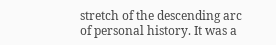stretch of the descending arc of personal history. It was a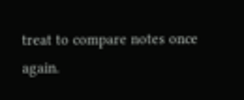treat to compare notes once again.